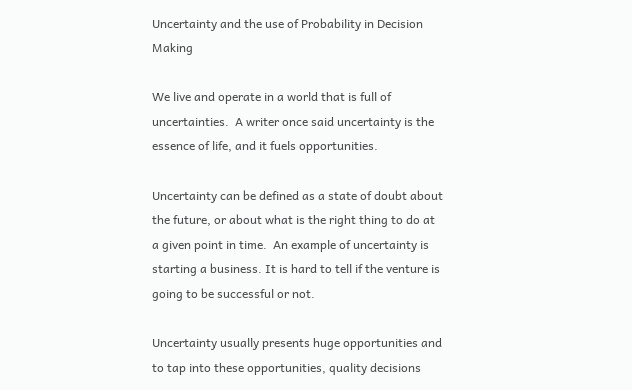Uncertainty and the use of Probability in Decision Making

We live and operate in a world that is full of uncertainties.  A writer once said uncertainty is the essence of life, and it fuels opportunities.

Uncertainty can be defined as a state of doubt about the future, or about what is the right thing to do at a given point in time.  An example of uncertainty is starting a business. It is hard to tell if the venture is going to be successful or not.

Uncertainty usually presents huge opportunities and to tap into these opportunities, quality decisions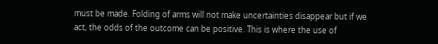must be made. Folding of arms will not make uncertainties disappear but if we act, the odds of the outcome can be positive. This is where the use of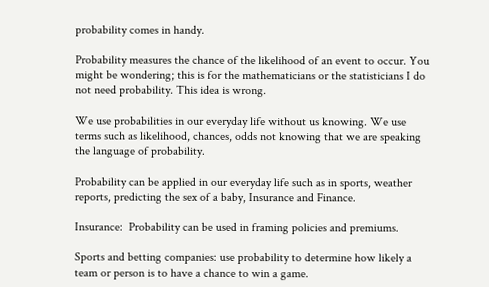probability comes in handy.

Probability measures the chance of the likelihood of an event to occur. You might be wondering; this is for the mathematicians or the statisticians I do not need probability. This idea is wrong.

We use probabilities in our everyday life without us knowing. We use terms such as likelihood, chances, odds not knowing that we are speaking the language of probability.

Probability can be applied in our everyday life such as in sports, weather reports, predicting the sex of a baby, Insurance and Finance.

Insurance:  Probability can be used in framing policies and premiums.

Sports and betting companies: use probability to determine how likely a team or person is to have a chance to win a game.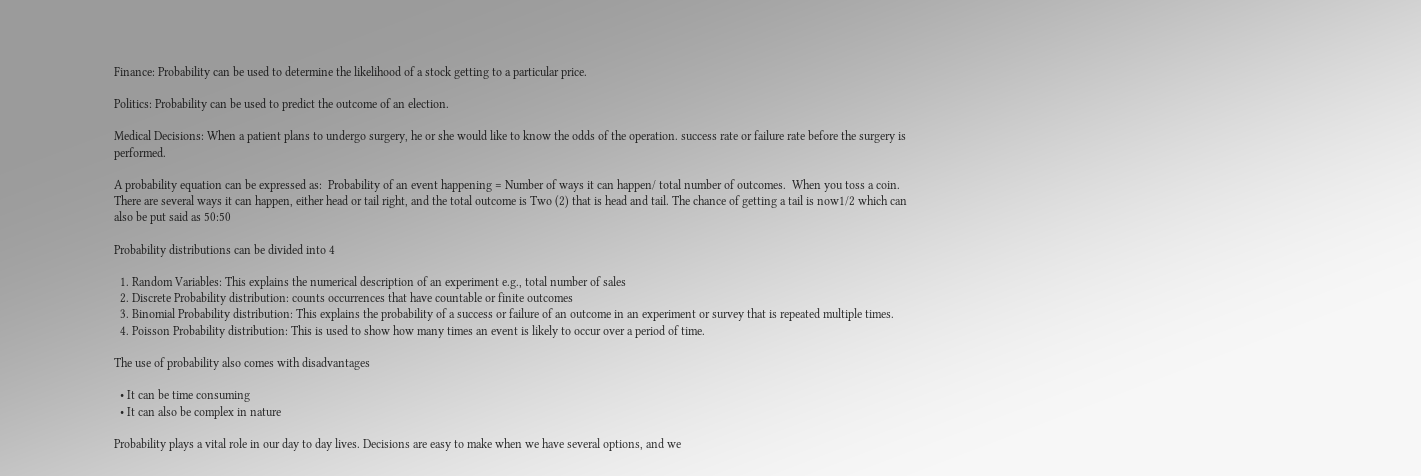Finance: Probability can be used to determine the likelihood of a stock getting to a particular price.

Politics: Probability can be used to predict the outcome of an election.

Medical Decisions: When a patient plans to undergo surgery, he or she would like to know the odds of the operation. success rate or failure rate before the surgery is performed.

A probability equation can be expressed as:  Probability of an event happening = Number of ways it can happen/ total number of outcomes.  When you toss a coin. There are several ways it can happen, either head or tail right, and the total outcome is Two (2) that is head and tail. The chance of getting a tail is now1/2 which can also be put said as 50:50

Probability distributions can be divided into 4

  1. Random Variables: This explains the numerical description of an experiment e.g., total number of sales
  2. Discrete Probability distribution: counts occurrences that have countable or finite outcomes
  3. Binomial Probability distribution: This explains the probability of a success or failure of an outcome in an experiment or survey that is repeated multiple times.
  4. Poisson Probability distribution: This is used to show how many times an event is likely to occur over a period of time.

The use of probability also comes with disadvantages

  • It can be time consuming
  • It can also be complex in nature

Probability plays a vital role in our day to day lives. Decisions are easy to make when we have several options, and we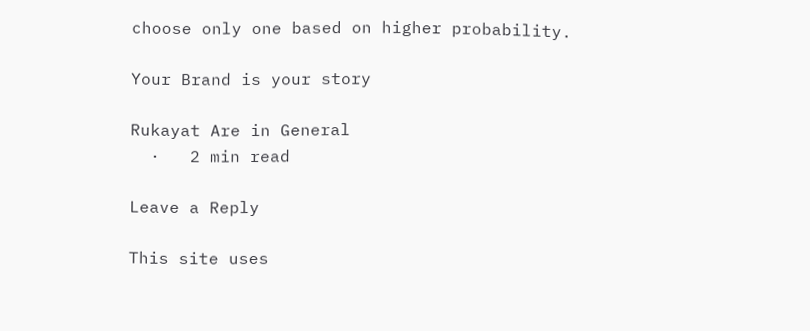choose only one based on higher probability.

Your Brand is your story

Rukayat Are in General
  ·   2 min read

Leave a Reply

This site uses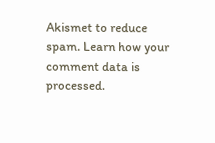Akismet to reduce spam. Learn how your comment data is processed.